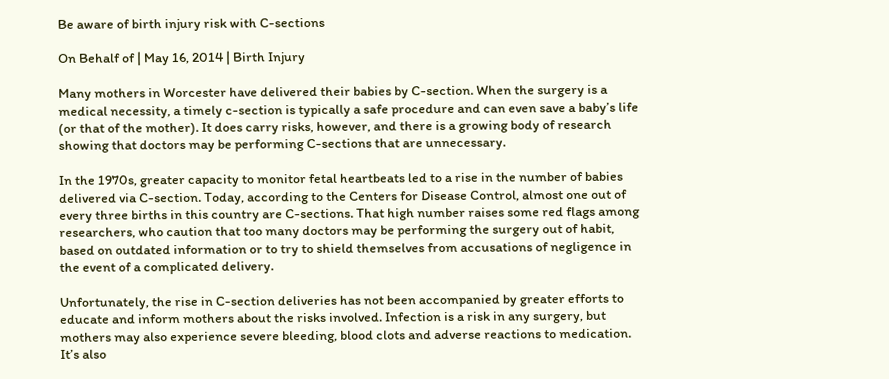Be aware of birth injury risk with C-sections

On Behalf of | May 16, 2014 | Birth Injury

Many mothers in Worcester have delivered their babies by C-section. When the surgery is a medical necessity, a timely c-section is typically a safe procedure and can even save a baby’s life (or that of the mother). It does carry risks, however, and there is a growing body of research showing that doctors may be performing C-sections that are unnecessary.

In the 1970s, greater capacity to monitor fetal heartbeats led to a rise in the number of babies delivered via C-section. Today, according to the Centers for Disease Control, almost one out of every three births in this country are C-sections. That high number raises some red flags among researchers, who caution that too many doctors may be performing the surgery out of habit, based on outdated information or to try to shield themselves from accusations of negligence in the event of a complicated delivery.

Unfortunately, the rise in C-section deliveries has not been accompanied by greater efforts to educate and inform mothers about the risks involved. Infection is a risk in any surgery, but mothers may also experience severe bleeding, blood clots and adverse reactions to medication. It’s also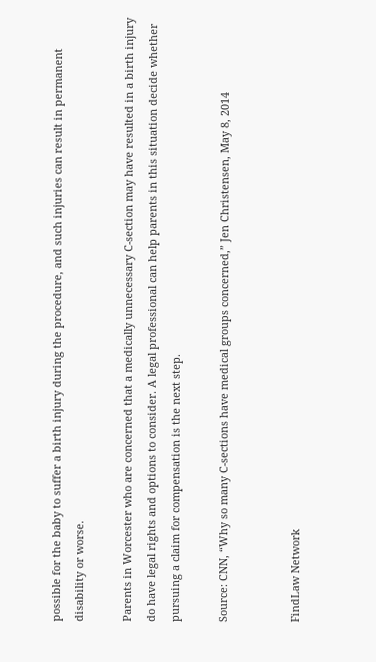possible for the baby to suffer a birth injury during the procedure, and such injuries can result in permanent disability or worse.

Parents in Worcester who are concerned that a medically unnecessary C-section may have resulted in a birth injury do have legal rights and options to consider. A legal professional can help parents in this situation decide whether pursuing a claim for compensation is the next step.

Source: CNN, “Why so many C-sections have medical groups concerned,” Jen Christensen, May 8, 2014


FindLaw Network